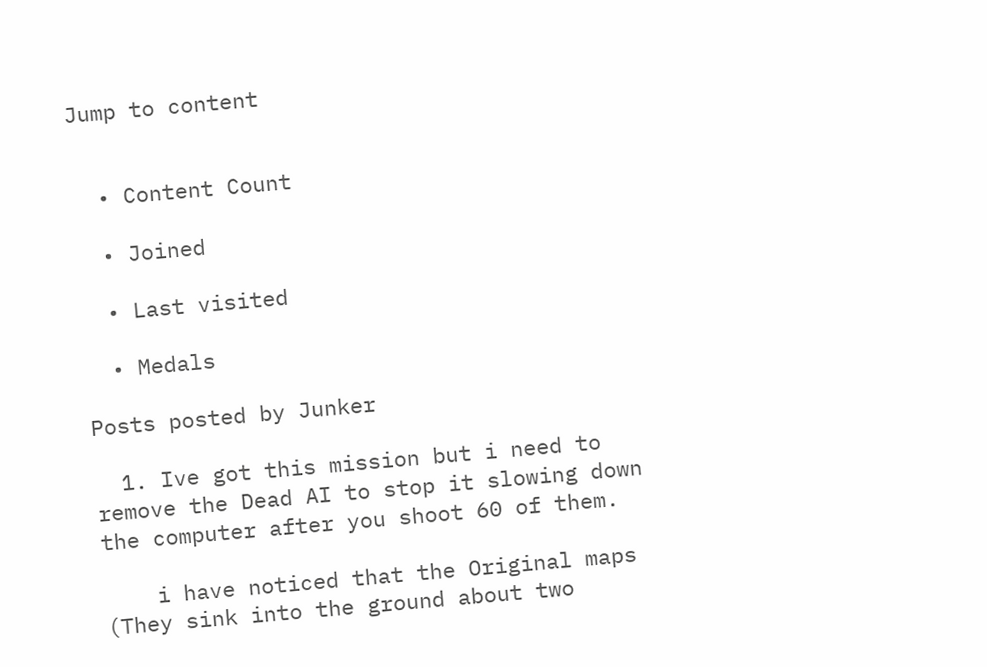Jump to content


  • Content Count

  • Joined

  • Last visited

  • Medals

Posts posted by Junker

  1. Ive got this mission but i need to remove the Dead AI to stop it slowing down the computer after you shoot 60 of them.

    i have noticed that the Original maps (They sink into the ground about two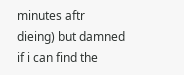minutes aftr dieing) but damned if i can find the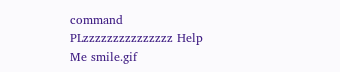command PLzzzzzzzzzzzzzzz Help Me smile.gif